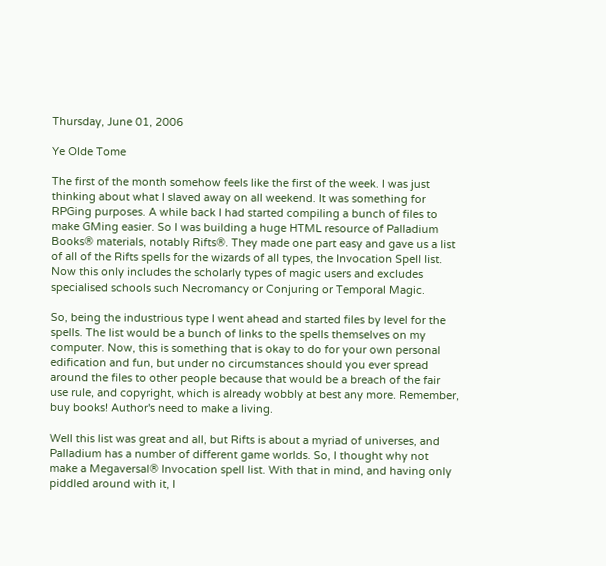Thursday, June 01, 2006

Ye Olde Tome

The first of the month somehow feels like the first of the week. I was just thinking about what I slaved away on all weekend. It was something for RPGing purposes. A while back I had started compiling a bunch of files to make GMing easier. So I was building a huge HTML resource of Palladium Books® materials, notably Rifts®. They made one part easy and gave us a list of all of the Rifts spells for the wizards of all types, the Invocation Spell list. Now this only includes the scholarly types of magic users and excludes specialised schools such Necromancy or Conjuring or Temporal Magic.

So, being the industrious type I went ahead and started files by level for the spells. The list would be a bunch of links to the spells themselves on my computer. Now, this is something that is okay to do for your own personal edification and fun, but under no circumstances should you ever spread around the files to other people because that would be a breach of the fair use rule, and copyright, which is already wobbly at best any more. Remember, buy books! Author's need to make a living.

Well this list was great and all, but Rifts is about a myriad of universes, and Palladium has a number of different game worlds. So, I thought why not make a Megaversal® Invocation spell list. With that in mind, and having only piddled around with it, I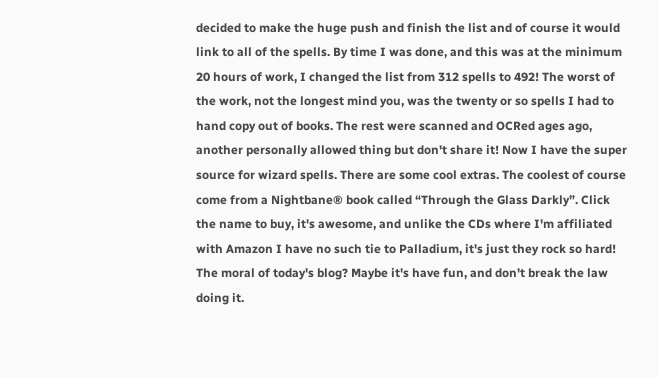decided to make the huge push and finish the list and of course it would link to all of the spells. By time I was done, and this was at the minimum 20 hours of work, I changed the list from 312 spells to 492! The worst of the work, not the longest mind you, was the twenty or so spells I had to hand copy out of books. The rest were scanned and OCRed ages ago, another personally allowed thing but don't share it! Now I have the super source for wizard spells. There are some cool extras. The coolest of course come from a Nightbane® book called “Through the Glass Darkly”. Click the name to buy, it's awesome, and unlike the CDs where I'm affiliated with Amazon I have no such tie to Palladium, it's just they rock so hard! The moral of today's blog? Maybe it's have fun, and don't break the law doing it.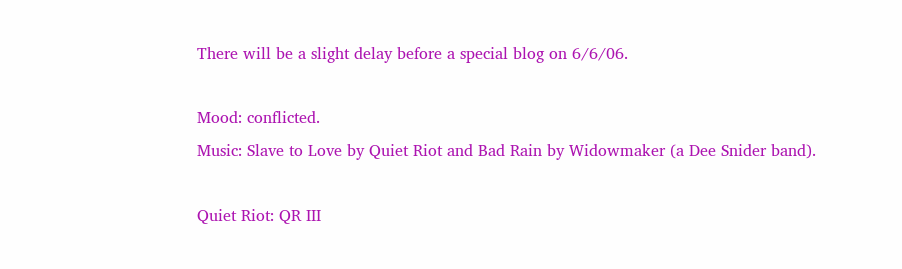There will be a slight delay before a special blog on 6/6/06.

Mood: conflicted.
Music: Slave to Love by Quiet Riot and Bad Rain by Widowmaker (a Dee Snider band).

Quiet Riot: QR III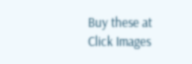Buy these at
Click Images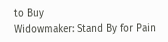to Buy
Widowmaker: Stand By for Pain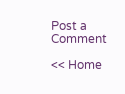Post a Comment

<< Home